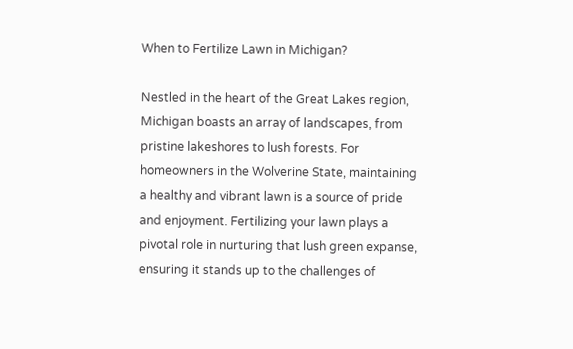When to Fertilize Lawn in Michigan?

Nestled in the heart of the Great Lakes region, Michigan boasts an array of landscapes, from pristine lakeshores to lush forests. For homeowners in the Wolverine State, maintaining a healthy and vibrant lawn is a source of pride and enjoyment. Fertilizing your lawn plays a pivotal role in nurturing that lush green expanse, ensuring it stands up to the challenges of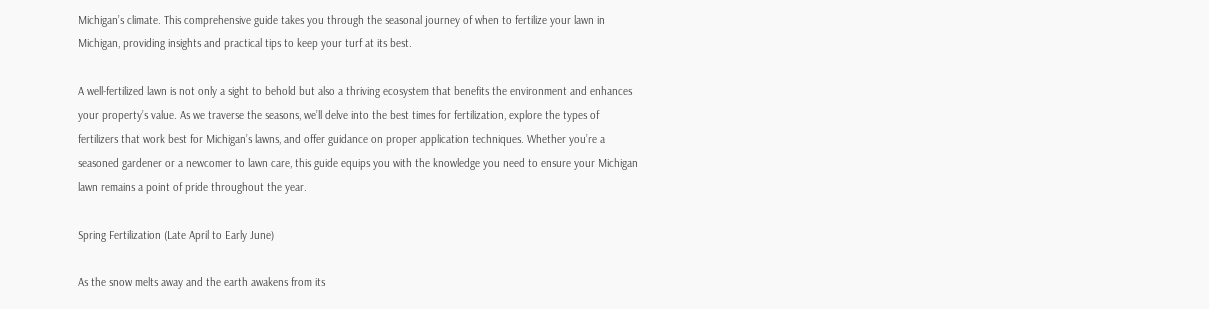Michigan’s climate. This comprehensive guide takes you through the seasonal journey of when to fertilize your lawn in Michigan, providing insights and practical tips to keep your turf at its best.

A well-fertilized lawn is not only a sight to behold but also a thriving ecosystem that benefits the environment and enhances your property’s value. As we traverse the seasons, we’ll delve into the best times for fertilization, explore the types of fertilizers that work best for Michigan’s lawns, and offer guidance on proper application techniques. Whether you’re a seasoned gardener or a newcomer to lawn care, this guide equips you with the knowledge you need to ensure your Michigan lawn remains a point of pride throughout the year.

Spring Fertilization (Late April to Early June)

As the snow melts away and the earth awakens from its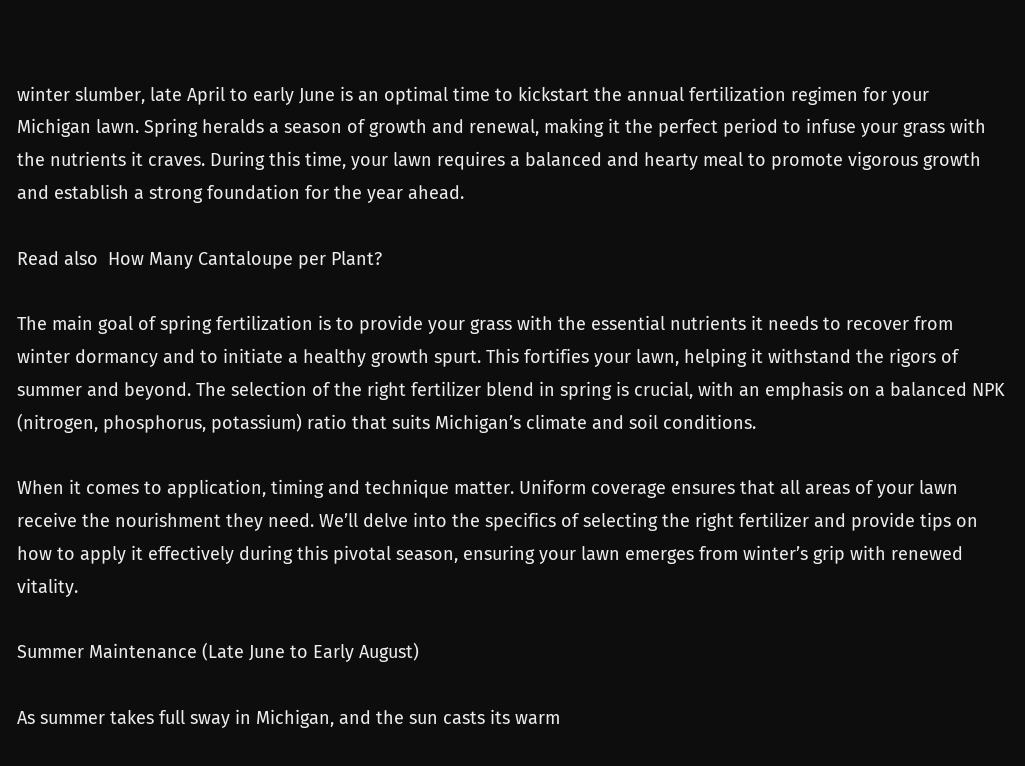winter slumber, late April to early June is an optimal time to kickstart the annual fertilization regimen for your Michigan lawn. Spring heralds a season of growth and renewal, making it the perfect period to infuse your grass with the nutrients it craves. During this time, your lawn requires a balanced and hearty meal to promote vigorous growth and establish a strong foundation for the year ahead.

Read also  How Many Cantaloupe per Plant?

The main goal of spring fertilization is to provide your grass with the essential nutrients it needs to recover from winter dormancy and to initiate a healthy growth spurt. This fortifies your lawn, helping it withstand the rigors of summer and beyond. The selection of the right fertilizer blend in spring is crucial, with an emphasis on a balanced NPK (nitrogen, phosphorus, potassium) ratio that suits Michigan’s climate and soil conditions.

When it comes to application, timing and technique matter. Uniform coverage ensures that all areas of your lawn receive the nourishment they need. We’ll delve into the specifics of selecting the right fertilizer and provide tips on how to apply it effectively during this pivotal season, ensuring your lawn emerges from winter’s grip with renewed vitality.

Summer Maintenance (Late June to Early August)

As summer takes full sway in Michigan, and the sun casts its warm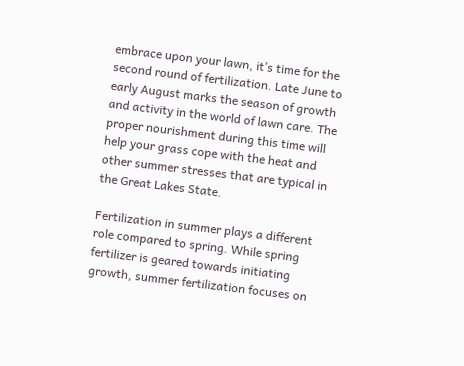embrace upon your lawn, it’s time for the second round of fertilization. Late June to early August marks the season of growth and activity in the world of lawn care. The proper nourishment during this time will help your grass cope with the heat and other summer stresses that are typical in the Great Lakes State.

Fertilization in summer plays a different role compared to spring. While spring fertilizer is geared towards initiating growth, summer fertilization focuses on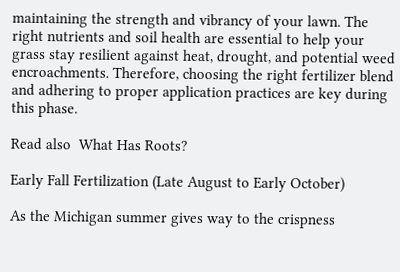maintaining the strength and vibrancy of your lawn. The right nutrients and soil health are essential to help your grass stay resilient against heat, drought, and potential weed encroachments. Therefore, choosing the right fertilizer blend and adhering to proper application practices are key during this phase.

Read also  What Has Roots?

Early Fall Fertilization (Late August to Early October)

As the Michigan summer gives way to the crispness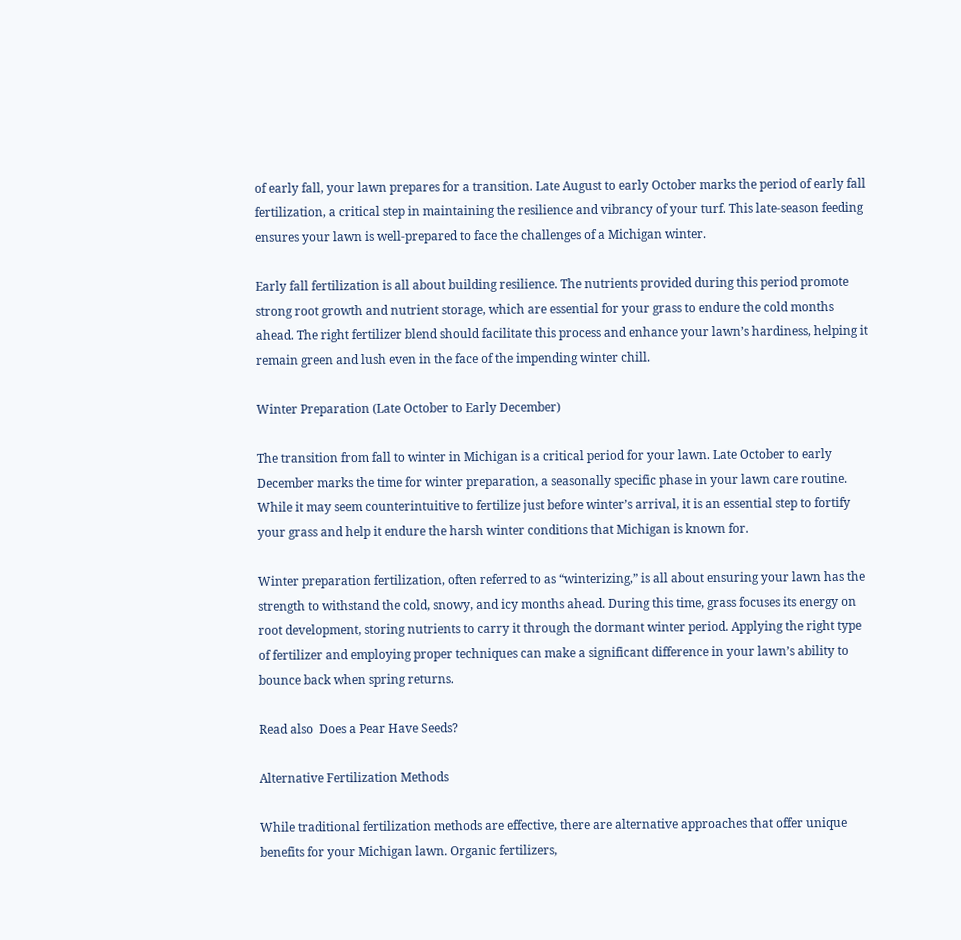of early fall, your lawn prepares for a transition. Late August to early October marks the period of early fall fertilization, a critical step in maintaining the resilience and vibrancy of your turf. This late-season feeding ensures your lawn is well-prepared to face the challenges of a Michigan winter.

Early fall fertilization is all about building resilience. The nutrients provided during this period promote strong root growth and nutrient storage, which are essential for your grass to endure the cold months ahead. The right fertilizer blend should facilitate this process and enhance your lawn’s hardiness, helping it remain green and lush even in the face of the impending winter chill.

Winter Preparation (Late October to Early December)

The transition from fall to winter in Michigan is a critical period for your lawn. Late October to early December marks the time for winter preparation, a seasonally specific phase in your lawn care routine. While it may seem counterintuitive to fertilize just before winter’s arrival, it is an essential step to fortify your grass and help it endure the harsh winter conditions that Michigan is known for.

Winter preparation fertilization, often referred to as “winterizing,” is all about ensuring your lawn has the strength to withstand the cold, snowy, and icy months ahead. During this time, grass focuses its energy on root development, storing nutrients to carry it through the dormant winter period. Applying the right type of fertilizer and employing proper techniques can make a significant difference in your lawn’s ability to bounce back when spring returns.

Read also  Does a Pear Have Seeds?

Alternative Fertilization Methods

While traditional fertilization methods are effective, there are alternative approaches that offer unique benefits for your Michigan lawn. Organic fertilizers,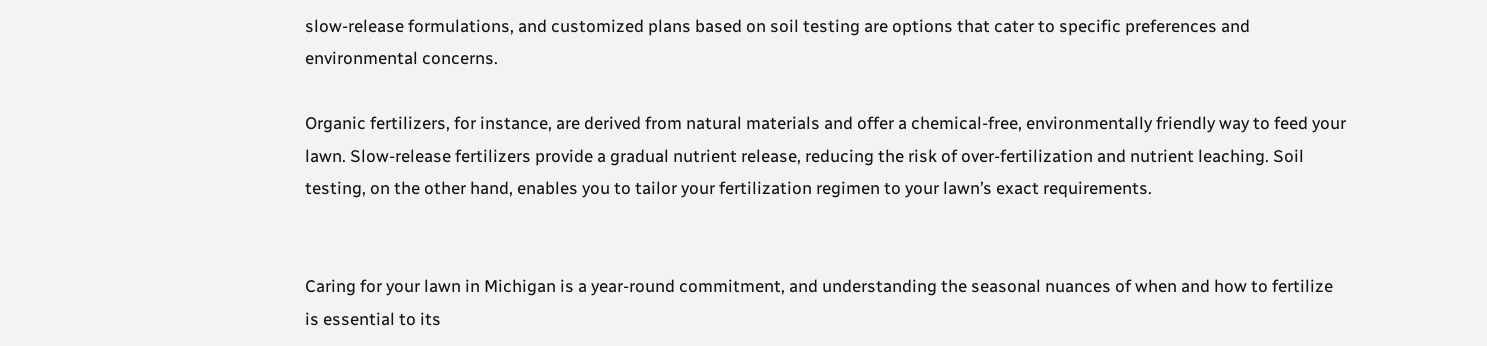slow-release formulations, and customized plans based on soil testing are options that cater to specific preferences and environmental concerns.

Organic fertilizers, for instance, are derived from natural materials and offer a chemical-free, environmentally friendly way to feed your lawn. Slow-release fertilizers provide a gradual nutrient release, reducing the risk of over-fertilization and nutrient leaching. Soil testing, on the other hand, enables you to tailor your fertilization regimen to your lawn’s exact requirements.


Caring for your lawn in Michigan is a year-round commitment, and understanding the seasonal nuances of when and how to fertilize is essential to its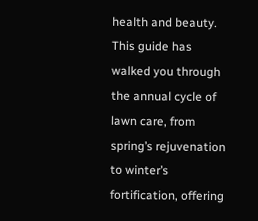health and beauty. This guide has walked you through the annual cycle of lawn care, from spring’s rejuvenation to winter’s fortification, offering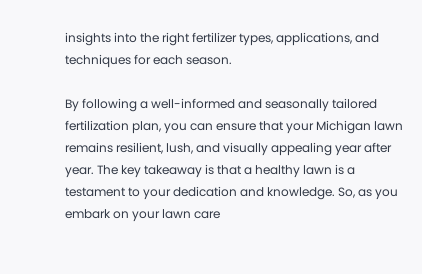insights into the right fertilizer types, applications, and techniques for each season.

By following a well-informed and seasonally tailored fertilization plan, you can ensure that your Michigan lawn remains resilient, lush, and visually appealing year after year. The key takeaway is that a healthy lawn is a testament to your dedication and knowledge. So, as you embark on your lawn care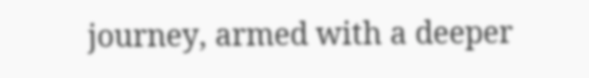journey, armed with a deeper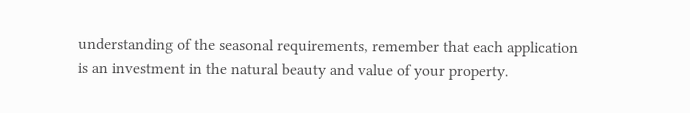understanding of the seasonal requirements, remember that each application is an investment in the natural beauty and value of your property.